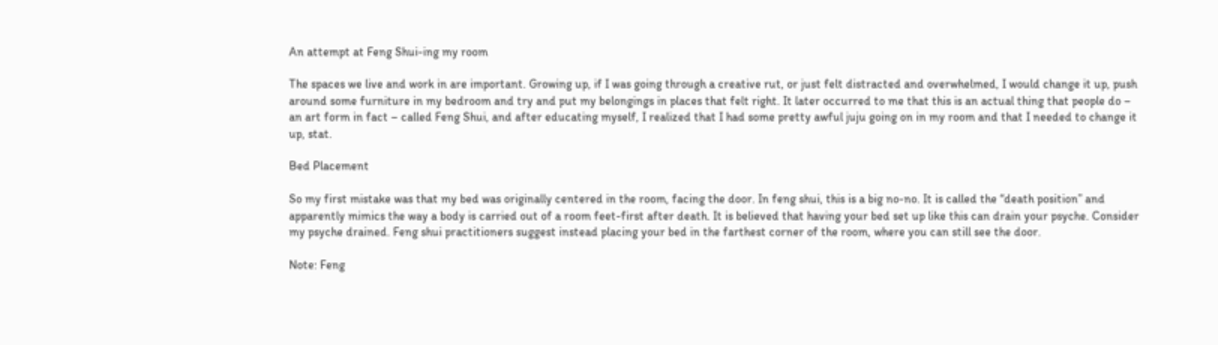An attempt at Feng Shui-ing my room

The spaces we live and work in are important. Growing up, if I was going through a creative rut, or just felt distracted and overwhelmed, I would change it up, push around some furniture in my bedroom and try and put my belongings in places that felt right. It later occurred to me that this is an actual thing that people do – an art form in fact – called Feng Shui, and after educating myself, I realized that I had some pretty awful juju going on in my room and that I needed to change it up, stat.

Bed Placement

So my first mistake was that my bed was originally centered in the room, facing the door. In feng shui, this is a big no-no. It is called the “death position” and apparently mimics the way a body is carried out of a room feet-first after death. It is believed that having your bed set up like this can drain your psyche. Consider my psyche drained. Feng shui practitioners suggest instead placing your bed in the farthest corner of the room, where you can still see the door.

Note: Feng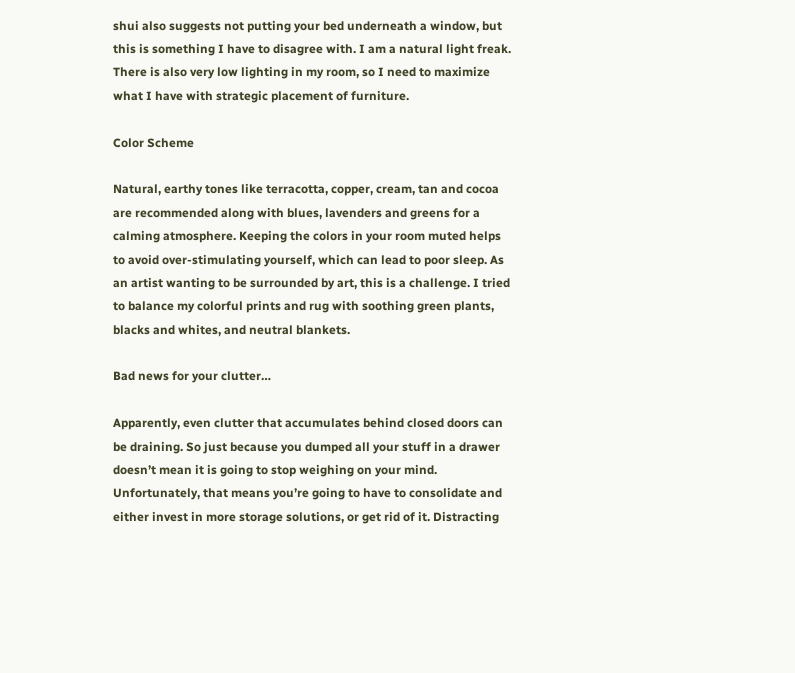shui also suggests not putting your bed underneath a window, but this is something I have to disagree with. I am a natural light freak. There is also very low lighting in my room, so I need to maximize what I have with strategic placement of furniture.

Color Scheme

Natural, earthy tones like terracotta, copper, cream, tan and cocoa are recommended along with blues, lavenders and greens for a calming atmosphere. Keeping the colors in your room muted helps to avoid over-stimulating yourself, which can lead to poor sleep. As an artist wanting to be surrounded by art, this is a challenge. I tried to balance my colorful prints and rug with soothing green plants, blacks and whites, and neutral blankets.

Bad news for your clutter…

Apparently, even clutter that accumulates behind closed doors can be draining. So just because you dumped all your stuff in a drawer doesn’t mean it is going to stop weighing on your mind. Unfortunately, that means you’re going to have to consolidate and either invest in more storage solutions, or get rid of it. Distracting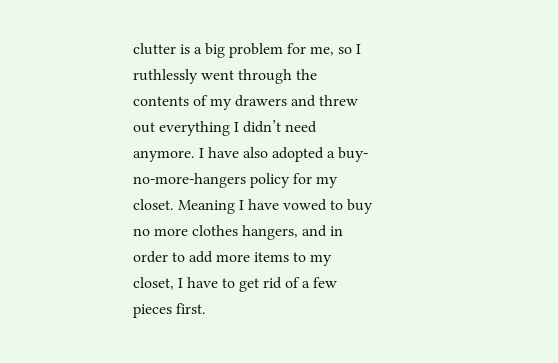clutter is a big problem for me, so I ruthlessly went through the contents of my drawers and threw out everything I didn’t need anymore. I have also adopted a buy-no-more-hangers policy for my closet. Meaning I have vowed to buy no more clothes hangers, and in order to add more items to my closet, I have to get rid of a few pieces first.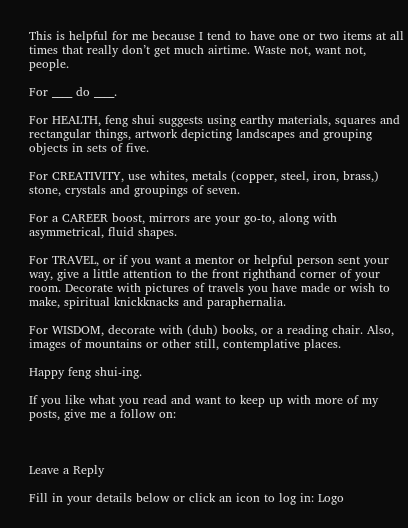This is helpful for me because I tend to have one or two items at all times that really don’t get much airtime. Waste not, want not, people.

For ____ do ____.

For HEALTH, feng shui suggests using earthy materials, squares and rectangular things, artwork depicting landscapes and grouping objects in sets of five.

For CREATIVITY, use whites, metals (copper, steel, iron, brass,) stone, crystals and groupings of seven.

For a CAREER boost, mirrors are your go-to, along with asymmetrical, fluid shapes.

For TRAVEL, or if you want a mentor or helpful person sent your way, give a little attention to the front righthand corner of your room. Decorate with pictures of travels you have made or wish to make, spiritual knickknacks and paraphernalia.

For WISDOM, decorate with (duh) books, or a reading chair. Also, images of mountains or other still, contemplative places.

Happy feng shui-ing.

If you like what you read and want to keep up with more of my posts, give me a follow on:



Leave a Reply

Fill in your details below or click an icon to log in: Logo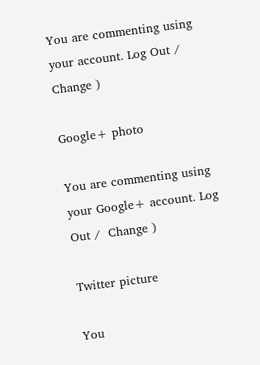You are commenting using your account. Log Out /  Change )

Google+ photo

You are commenting using your Google+ account. Log Out /  Change )

Twitter picture

You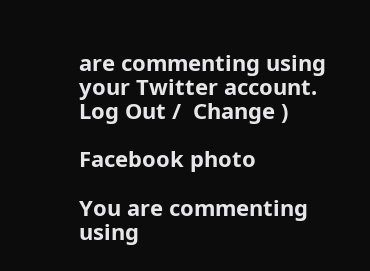are commenting using your Twitter account. Log Out /  Change )

Facebook photo

You are commenting using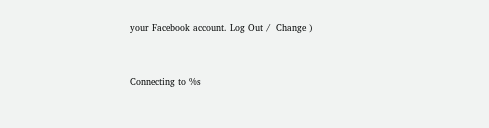your Facebook account. Log Out /  Change )


Connecting to %s